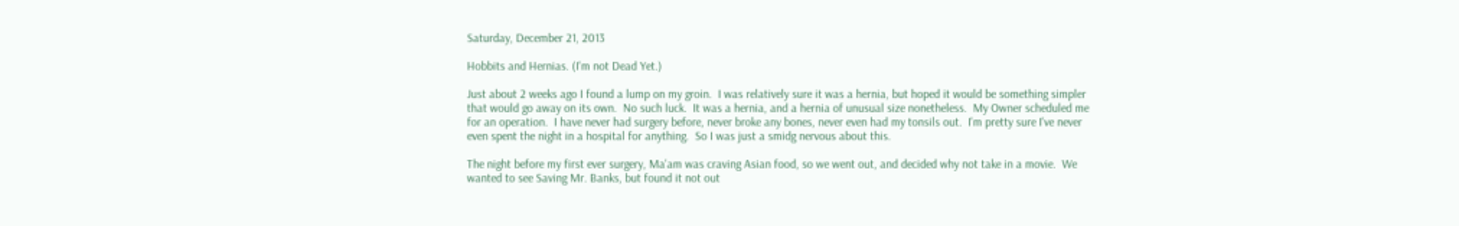Saturday, December 21, 2013

Hobbits and Hernias. (I'm not Dead Yet.)

Just about 2 weeks ago I found a lump on my groin.  I was relatively sure it was a hernia, but hoped it would be something simpler that would go away on its own.  No such luck.  It was a hernia, and a hernia of unusual size nonetheless.  My Owner scheduled me for an operation.  I have never had surgery before, never broke any bones, never even had my tonsils out.  I'm pretty sure I've never even spent the night in a hospital for anything.  So I was just a smidg nervous about this.

The night before my first ever surgery, Ma'am was craving Asian food, so we went out, and decided why not take in a movie.  We wanted to see Saving Mr. Banks, but found it not out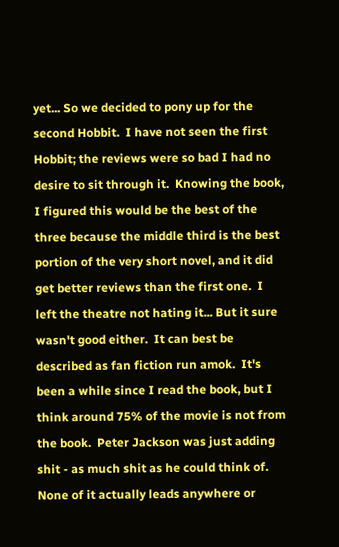yet... So we decided to pony up for the second Hobbit.  I have not seen the first Hobbit; the reviews were so bad I had no desire to sit through it.  Knowing the book, I figured this would be the best of the three because the middle third is the best portion of the very short novel, and it did get better reviews than the first one.  I left the theatre not hating it... But it sure wasn't good either.  It can best be described as fan fiction run amok.  It's been a while since I read the book, but I think around 75% of the movie is not from the book.  Peter Jackson was just adding shit - as much shit as he could think of.  None of it actually leads anywhere or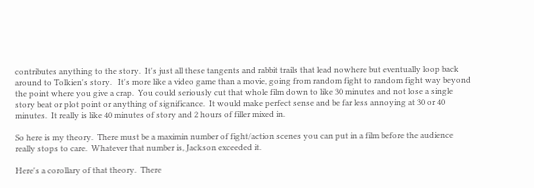contributes anything to the story.  It's just all these tangents and rabbit trails that lead nowhere but eventually loop back around to Tolkien's story.   It's more like a video game than a movie, going from random fight to random fight way beyond the point where you give a crap.  You could seriously cut that whole film down to like 30 minutes and not lose a single story beat or plot point or anything of significance.  It would make perfect sense and be far less annoying at 30 or 40 minutes.  It really is like 40 minutes of story and 2 hours of filler mixed in.

So here is my theory.  There must be a maximin number of fight/action scenes you can put in a film before the audience really stops to care.  Whatever that number is, Jackson exceeded it.

Here's a corollary of that theory.  There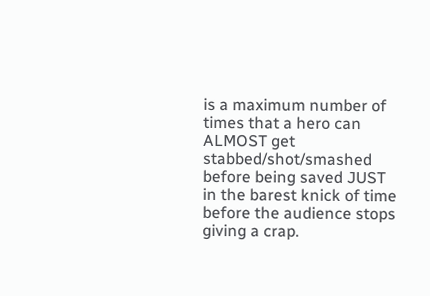is a maximum number of times that a hero can ALMOST get stabbed/shot/smashed before being saved JUST in the barest knick of time before the audience stops giving a crap.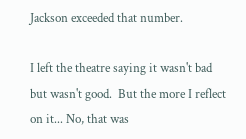Jackson exceeded that number.

I left the theatre saying it wasn't bad but wasn't good.  But the more I reflect on it... No, that was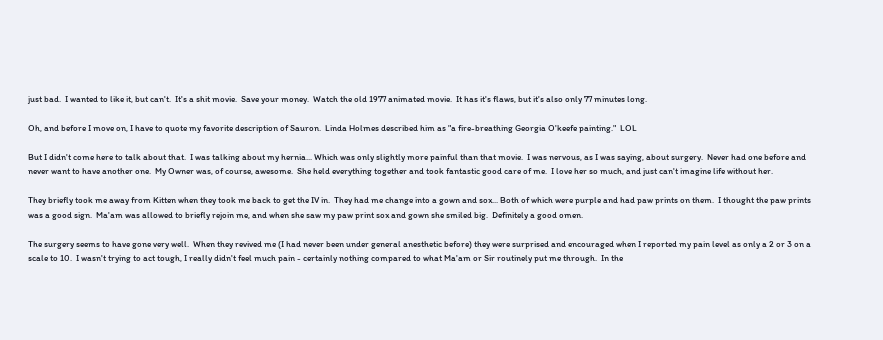just bad.  I wanted to like it, but can't.  It's a shit movie.  Save your money.  Watch the old 1977 animated movie.  It has it's flaws, but it's also only 77 minutes long.

Oh, and before I move on, I have to quote my favorite description of Sauron.  Linda Holmes described him as "a fire-breathing Georgia O'keefe painting."  LOL

But I didn't come here to talk about that.  I was talking about my hernia... Which was only slightly more painful than that movie.  I was nervous, as I was saying, about surgery.  Never had one before and never want to have another one.  My Owner was, of course, awesome.  She held everything together and took fantastic good care of me.  I love her so much, and just can't imagine life without her.

They briefly took me away from Kitten when they took me back to get the IV in.  They had me change into a gown and sox... Both of which were purple and had paw prints on them.  I thought the paw prints was a good sign.  Ma'am was allowed to briefly rejoin me, and when she saw my paw print sox and gown she smiled big.  Definitely a good omen.

The surgery seems to have gone very well.  When they revived me (I had never been under general anesthetic before) they were surprised and encouraged when I reported my pain level as only a 2 or 3 on a scale to 10.  I wasn't trying to act tough, I really didn't feel much pain - certainly nothing compared to what Ma'am or Sir routinely put me through.  In the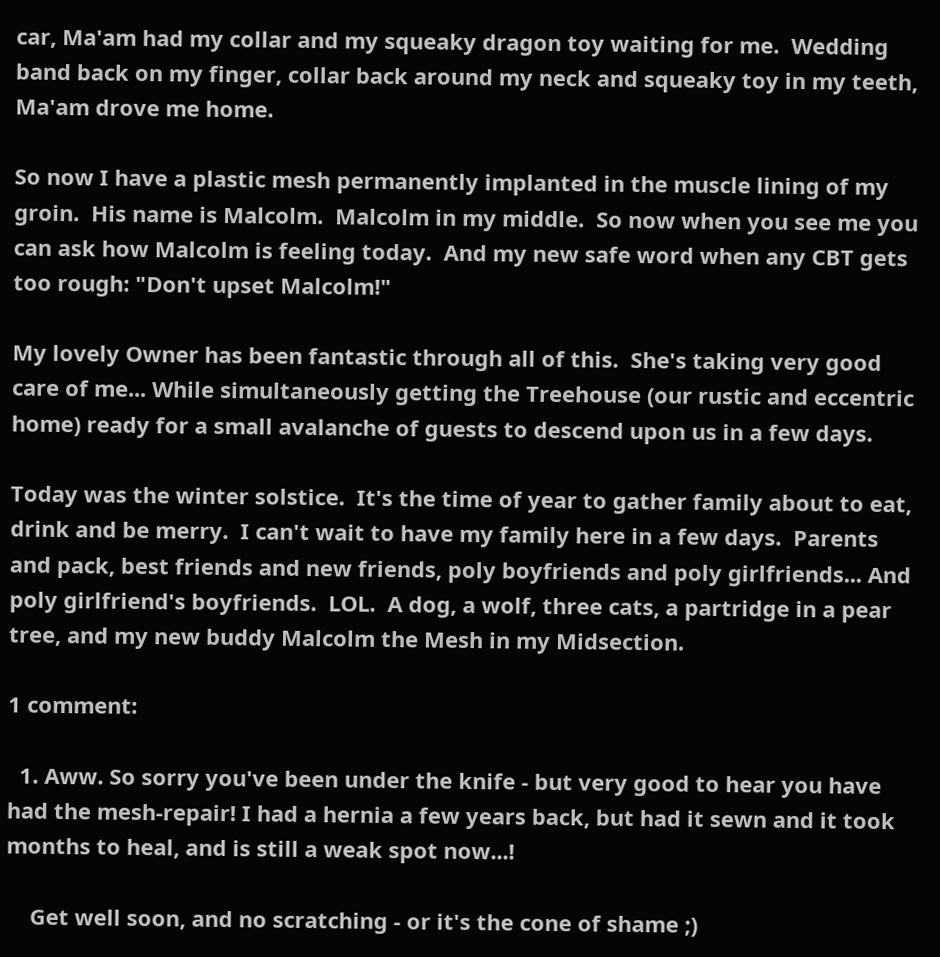car, Ma'am had my collar and my squeaky dragon toy waiting for me.  Wedding band back on my finger, collar back around my neck and squeaky toy in my teeth, Ma'am drove me home.

So now I have a plastic mesh permanently implanted in the muscle lining of my groin.  His name is Malcolm.  Malcolm in my middle.  So now when you see me you can ask how Malcolm is feeling today.  And my new safe word when any CBT gets too rough: "Don't upset Malcolm!"

My lovely Owner has been fantastic through all of this.  She's taking very good care of me... While simultaneously getting the Treehouse (our rustic and eccentric home) ready for a small avalanche of guests to descend upon us in a few days.

Today was the winter solstice.  It's the time of year to gather family about to eat, drink and be merry.  I can't wait to have my family here in a few days.  Parents and pack, best friends and new friends, poly boyfriends and poly girlfriends... And poly girlfriend's boyfriends.  LOL.  A dog, a wolf, three cats, a partridge in a pear tree, and my new buddy Malcolm the Mesh in my Midsection.

1 comment:

  1. Aww. So sorry you've been under the knife - but very good to hear you have had the mesh-repair! I had a hernia a few years back, but had it sewn and it took months to heal, and is still a weak spot now...!

    Get well soon, and no scratching - or it's the cone of shame ;)